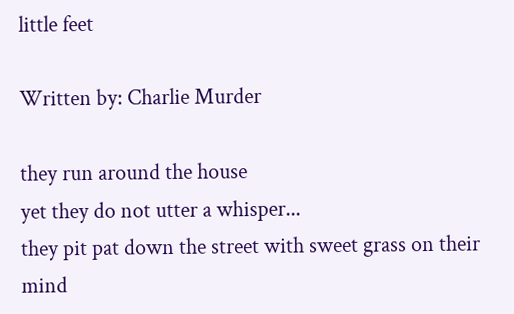little feet

Written by: Charlie Murder

they run around the house
yet they do not utter a whisper...
they pit pat down the street with sweet grass on their mind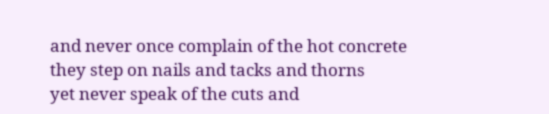and never once complain of the hot concrete
they step on nails and tacks and thorns
yet never speak of the cuts and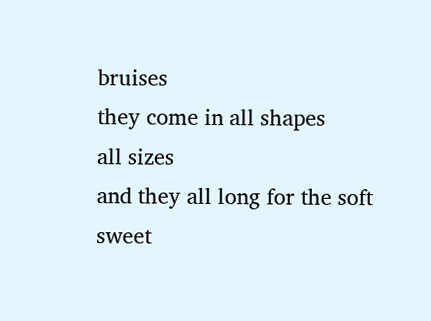bruises
they come in all shapes
all sizes
and they all long for the soft sweet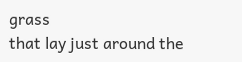grass
that lay just around the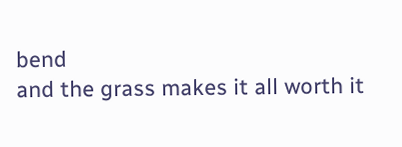bend
and the grass makes it all worth it